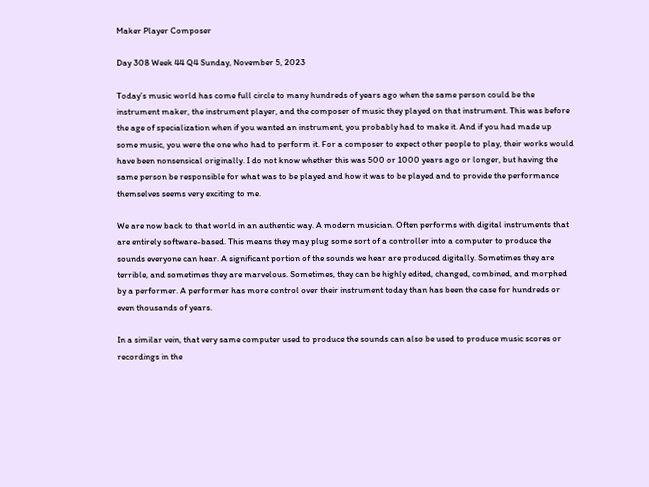Maker Player Composer

Day 308 Week 44 Q4 Sunday, November 5, 2023

Today’s music world has come full circle to many hundreds of years ago when the same person could be the instrument maker, the instrument player, and the composer of music they played on that instrument. This was before the age of specialization when if you wanted an instrument, you probably had to make it. And if you had made up some music, you were the one who had to perform it. For a composer to expect other people to play, their works would have been nonsensical originally. I do not know whether this was 500 or 1000 years ago or longer, but having the same person be responsible for what was to be played and how it was to be played and to provide the performance themselves seems very exciting to me.

We are now back to that world in an authentic way. A modern musician. Often performs with digital instruments that are entirely software-based. This means they may plug some sort of a controller into a computer to produce the sounds everyone can hear. A significant portion of the sounds we hear are produced digitally. Sometimes they are terrible, and sometimes they are marvelous. Sometimes, they can be highly edited, changed, combined, and morphed by a performer. A performer has more control over their instrument today than has been the case for hundreds or even thousands of years.

In a similar vein, that very same computer used to produce the sounds can also be used to produce music scores or recordings in the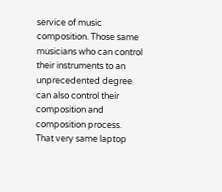service of music composition. Those same musicians who can control their instruments to an unprecedented degree can also control their composition and composition process.  That very same laptop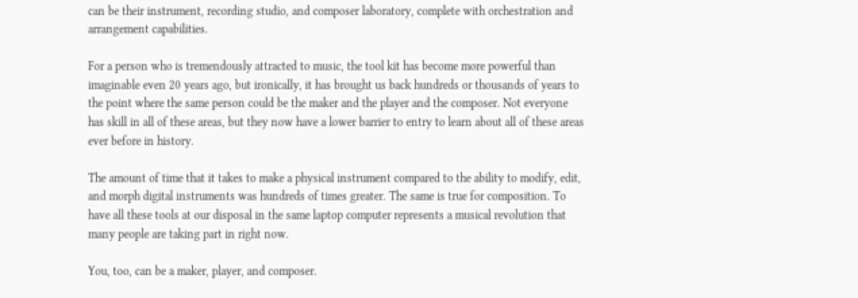can be their instrument, recording studio, and composer laboratory, complete with orchestration and arrangement capabilities.

For a person who is tremendously attracted to music, the tool kit has become more powerful than imaginable even 20 years ago, but ironically, it has brought us back hundreds or thousands of years to the point where the same person could be the maker and the player and the composer. Not everyone has skill in all of these areas, but they now have a lower barrier to entry to learn about all of these areas ever before in history.

The amount of time that it takes to make a physical instrument compared to the ability to modify, edit, and morph digital instruments was hundreds of times greater. The same is true for composition. To have all these tools at our disposal in the same laptop computer represents a musical revolution that many people are taking part in right now.

You, too, can be a maker, player, and composer.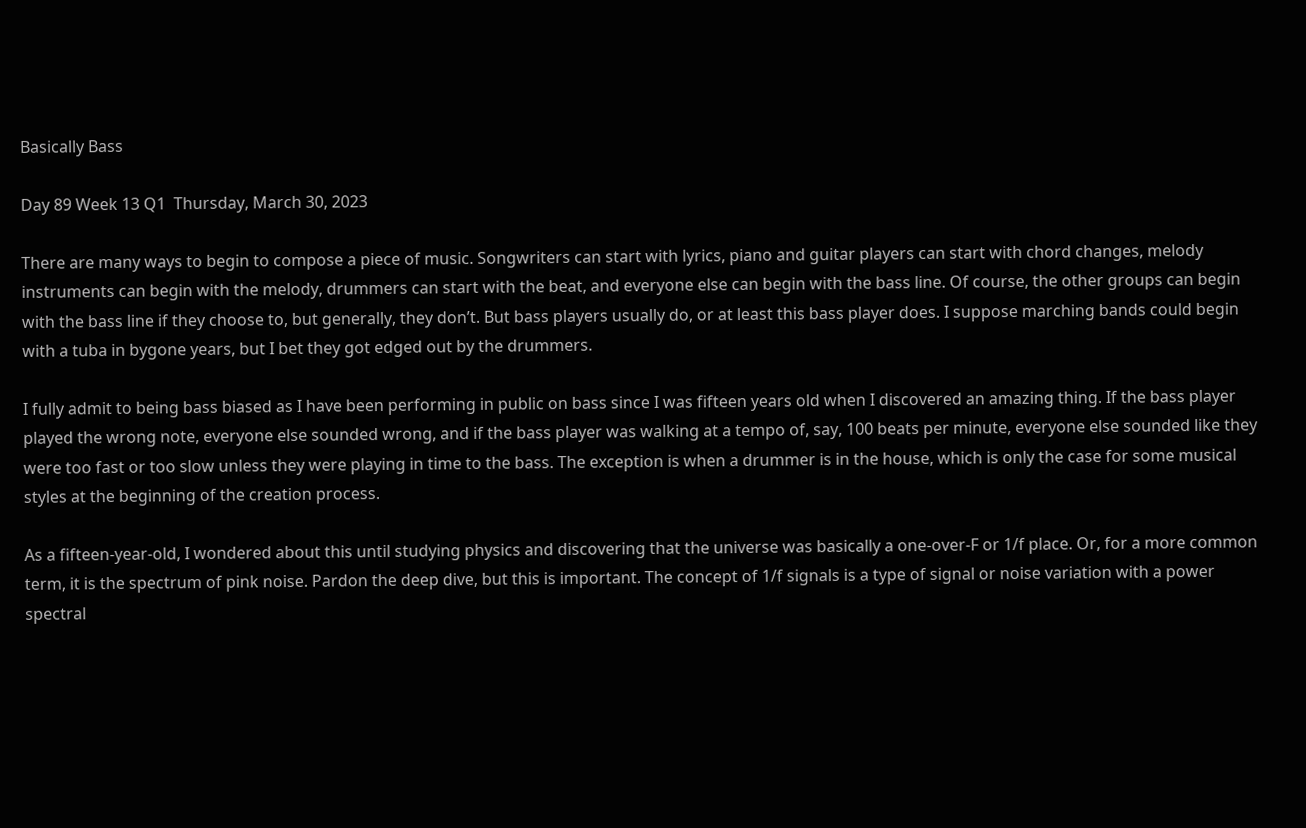Basically Bass

Day 89 Week 13 Q1  Thursday, March 30, 2023

There are many ways to begin to compose a piece of music. Songwriters can start with lyrics, piano and guitar players can start with chord changes, melody instruments can begin with the melody, drummers can start with the beat, and everyone else can begin with the bass line. Of course, the other groups can begin with the bass line if they choose to, but generally, they don’t. But bass players usually do, or at least this bass player does. I suppose marching bands could begin with a tuba in bygone years, but I bet they got edged out by the drummers.

I fully admit to being bass biased as I have been performing in public on bass since I was fifteen years old when I discovered an amazing thing. If the bass player played the wrong note, everyone else sounded wrong, and if the bass player was walking at a tempo of, say, 100 beats per minute, everyone else sounded like they were too fast or too slow unless they were playing in time to the bass. The exception is when a drummer is in the house, which is only the case for some musical styles at the beginning of the creation process.

As a fifteen-year-old, I wondered about this until studying physics and discovering that the universe was basically a one-over-F or 1/f place. Or, for a more common term, it is the spectrum of pink noise. Pardon the deep dive, but this is important. The concept of 1/f signals is a type of signal or noise variation with a power spectral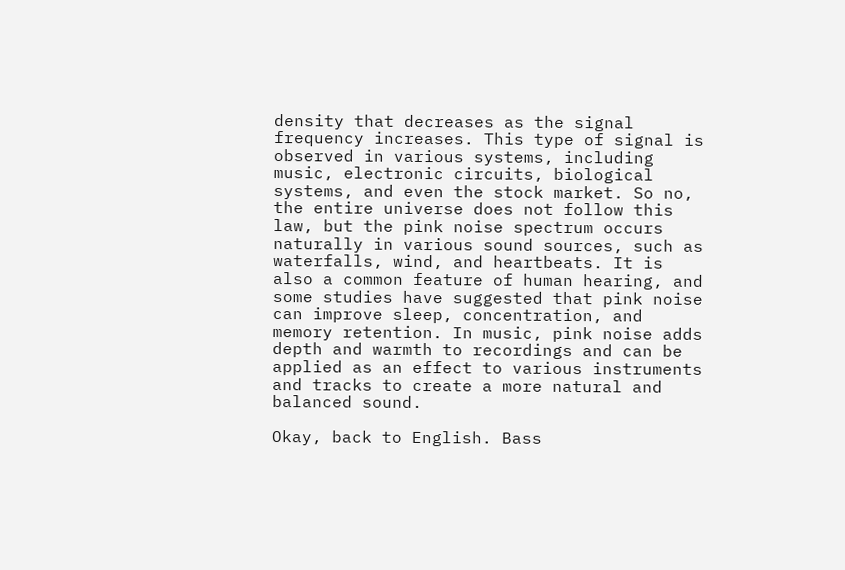density that decreases as the signal frequency increases. This type of signal is observed in various systems, including music, electronic circuits, biological systems, and even the stock market. So no, the entire universe does not follow this law, but the pink noise spectrum occurs naturally in various sound sources, such as waterfalls, wind, and heartbeats. It is also a common feature of human hearing, and some studies have suggested that pink noise can improve sleep, concentration, and memory retention. In music, pink noise adds depth and warmth to recordings and can be applied as an effect to various instruments and tracks to create a more natural and balanced sound.

Okay, back to English. Bass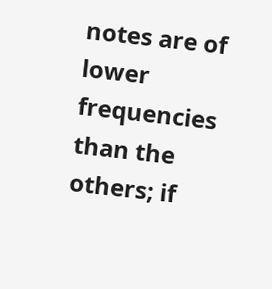notes are of lower frequencies than the others; if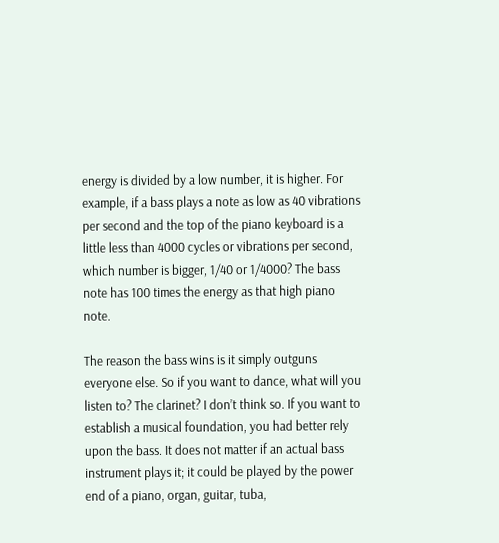energy is divided by a low number, it is higher. For example, if a bass plays a note as low as 40 vibrations per second and the top of the piano keyboard is a little less than 4000 cycles or vibrations per second, which number is bigger, 1/40 or 1/4000? The bass note has 100 times the energy as that high piano note.

The reason the bass wins is it simply outguns everyone else. So if you want to dance, what will you listen to? The clarinet? I don’t think so. If you want to establish a musical foundation, you had better rely upon the bass. It does not matter if an actual bass instrument plays it; it could be played by the power end of a piano, organ, guitar, tuba,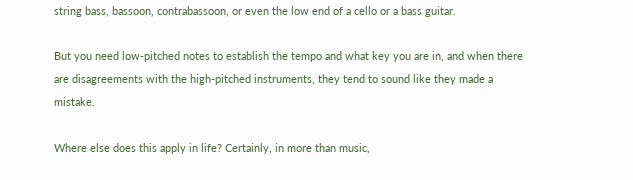string bass, bassoon, contrabassoon, or even the low end of a cello or a bass guitar.

But you need low-pitched notes to establish the tempo and what key you are in, and when there are disagreements with the high-pitched instruments, they tend to sound like they made a mistake.

Where else does this apply in life? Certainly, in more than music,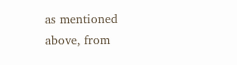as mentioned above, from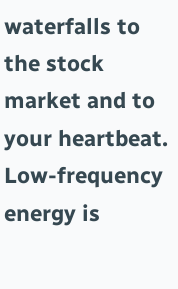waterfalls to the stock market and to your heartbeat. Low-frequency energy is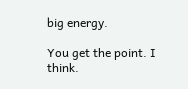big energy.

You get the point. I think.